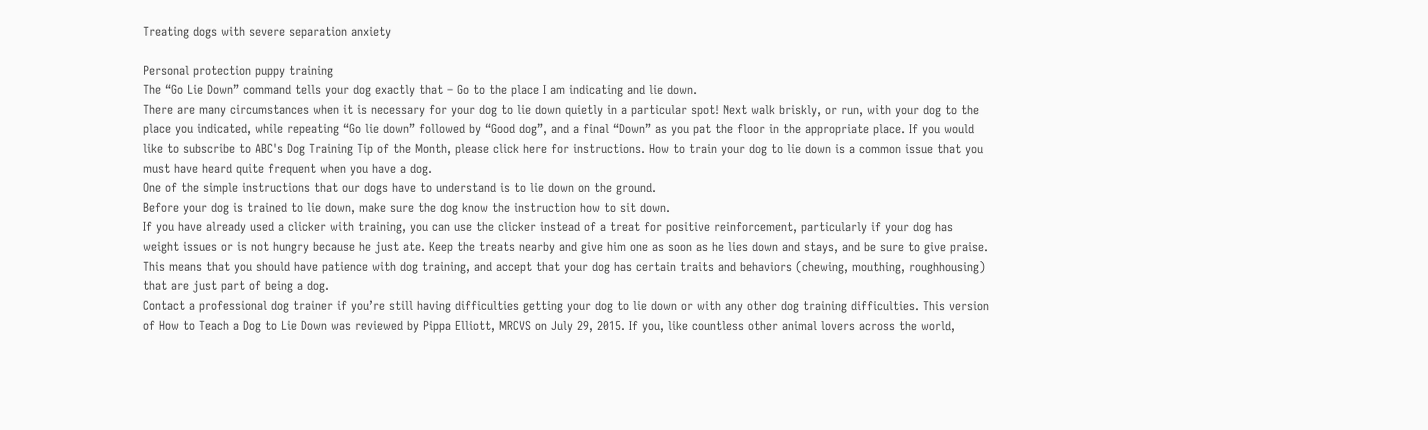Treating dogs with severe separation anxiety

Personal protection puppy training
The “Go Lie Down” command tells your dog exactly that – Go to the place I am indicating and lie down.
There are many circumstances when it is necessary for your dog to lie down quietly in a particular spot! Next walk briskly, or run, with your dog to the place you indicated, while repeating “Go lie down” followed by “Good dog”, and a final “Down” as you pat the floor in the appropriate place. If you would like to subscribe to ABC's Dog Training Tip of the Month, please click here for instructions. How to train your dog to lie down is a common issue that you must have heard quite frequent when you have a dog.
One of the simple instructions that our dogs have to understand is to lie down on the ground.
Before your dog is trained to lie down, make sure the dog know the instruction how to sit down.
If you have already used a clicker with training, you can use the clicker instead of a treat for positive reinforcement, particularly if your dog has weight issues or is not hungry because he just ate. Keep the treats nearby and give him one as soon as he lies down and stays, and be sure to give praise. This means that you should have patience with dog training, and accept that your dog has certain traits and behaviors (chewing, mouthing, roughhousing) that are just part of being a dog.
Contact a professional dog trainer if you’re still having difficulties getting your dog to lie down or with any other dog training difficulties. This version of How to Teach a Dog to Lie Down was reviewed by Pippa Elliott, MRCVS on July 29, 2015. If you, like countless other animal lovers across the world,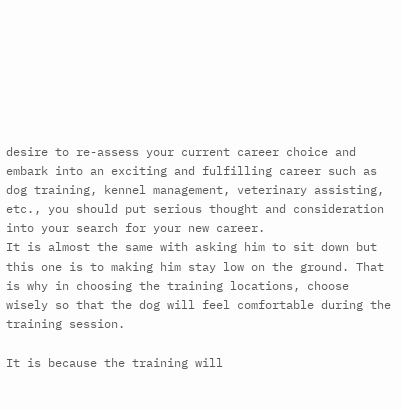desire to re-assess your current career choice and embark into an exciting and fulfilling career such as dog training, kennel management, veterinary assisting, etc., you should put serious thought and consideration into your search for your new career.
It is almost the same with asking him to sit down but this one is to making him stay low on the ground. That is why in choosing the training locations, choose wisely so that the dog will feel comfortable during the training session.

It is because the training will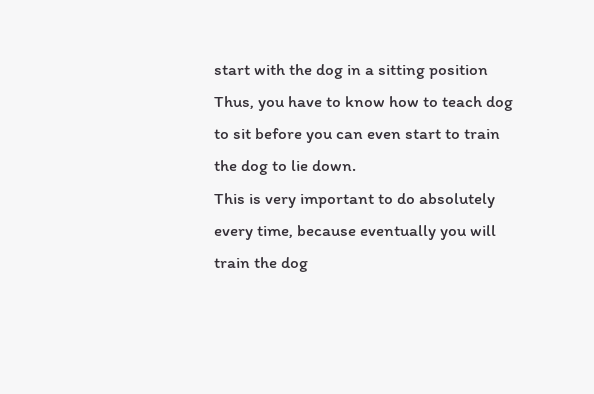start with the dog in a sitting position Thus, you have to know how to teach dog to sit before you can even start to train the dog to lie down.
This is very important to do absolutely every time, because eventually you will train the dog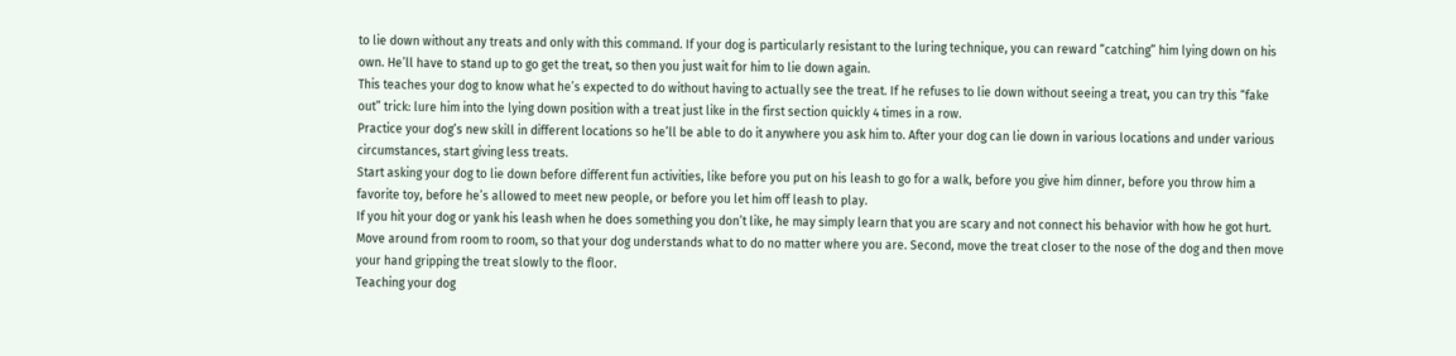to lie down without any treats and only with this command. If your dog is particularly resistant to the luring technique, you can reward “catching” him lying down on his own. He’ll have to stand up to go get the treat, so then you just wait for him to lie down again.
This teaches your dog to know what he’s expected to do without having to actually see the treat. If he refuses to lie down without seeing a treat, you can try this “fake out” trick: lure him into the lying down position with a treat just like in the first section quickly 4 times in a row.
Practice your dog’s new skill in different locations so he’ll be able to do it anywhere you ask him to. After your dog can lie down in various locations and under various circumstances, start giving less treats.
Start asking your dog to lie down before different fun activities, like before you put on his leash to go for a walk, before you give him dinner, before you throw him a favorite toy, before he’s allowed to meet new people, or before you let him off leash to play.
If you hit your dog or yank his leash when he does something you don’t like, he may simply learn that you are scary and not connect his behavior with how he got hurt. Move around from room to room, so that your dog understands what to do no matter where you are. Second, move the treat closer to the nose of the dog and then move your hand gripping the treat slowly to the floor.
Teaching your dog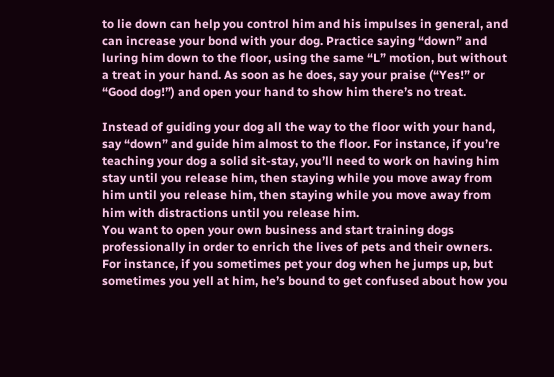to lie down can help you control him and his impulses in general, and can increase your bond with your dog. Practice saying “down” and luring him down to the floor, using the same “L” motion, but without a treat in your hand. As soon as he does, say your praise (“Yes!” or “Good dog!”) and open your hand to show him there’s no treat.

Instead of guiding your dog all the way to the floor with your hand, say “down” and guide him almost to the floor. For instance, if you’re teaching your dog a solid sit-stay, you’ll need to work on having him stay until you release him, then staying while you move away from him until you release him, then staying while you move away from him with distractions until you release him.
You want to open your own business and start training dogs professionally in order to enrich the lives of pets and their owners.
For instance, if you sometimes pet your dog when he jumps up, but sometimes you yell at him, he’s bound to get confused about how you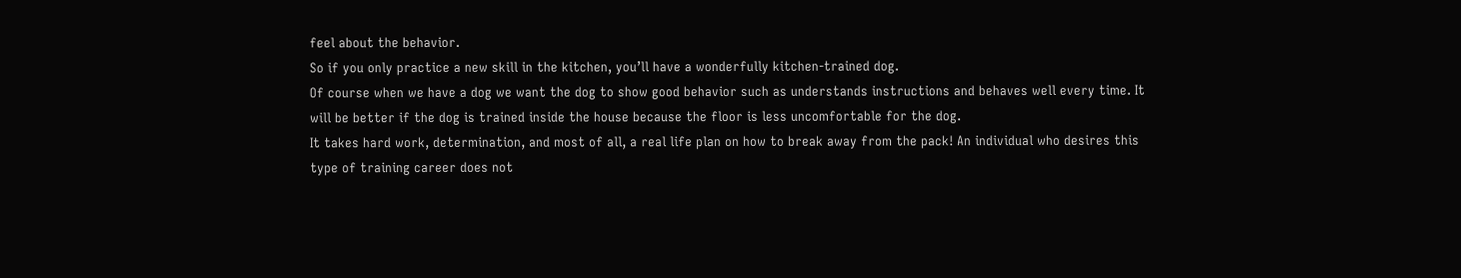feel about the behavior.
So if you only practice a new skill in the kitchen, you’ll have a wonderfully kitchen-trained dog.
Of course when we have a dog we want the dog to show good behavior such as understands instructions and behaves well every time. It will be better if the dog is trained inside the house because the floor is less uncomfortable for the dog.
It takes hard work, determination, and most of all, a real life plan on how to break away from the pack! An individual who desires this type of training career does not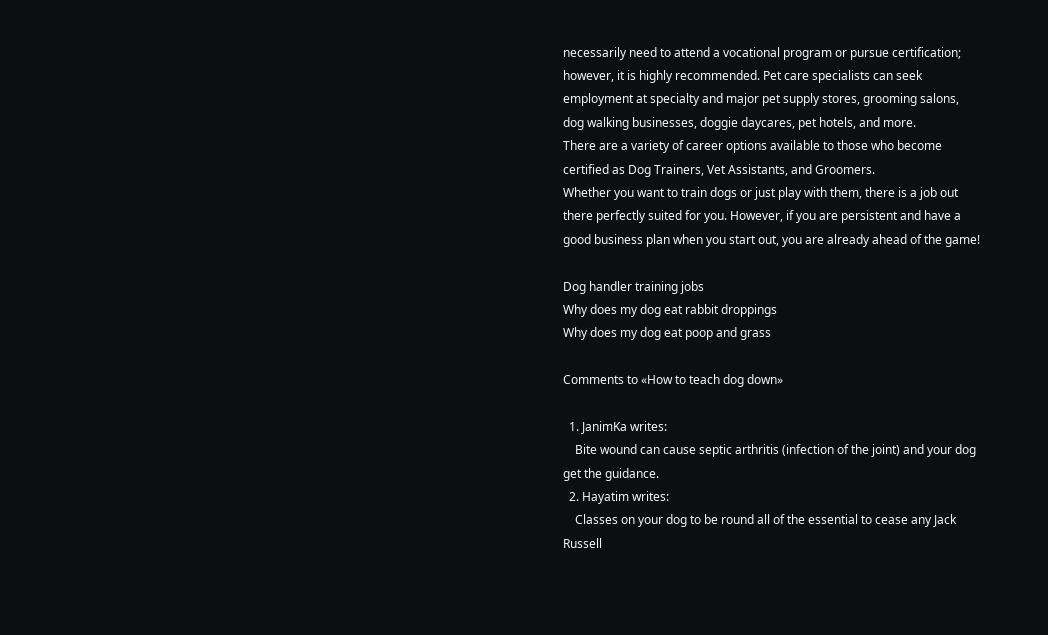necessarily need to attend a vocational program or pursue certification; however, it is highly recommended. Pet care specialists can seek employment at specialty and major pet supply stores, grooming salons, dog walking businesses, doggie daycares, pet hotels, and more.
There are a variety of career options available to those who become certified as Dog Trainers, Vet Assistants, and Groomers.
Whether you want to train dogs or just play with them, there is a job out there perfectly suited for you. However, if you are persistent and have a good business plan when you start out, you are already ahead of the game!

Dog handler training jobs
Why does my dog eat rabbit droppings
Why does my dog eat poop and grass

Comments to «How to teach dog down»

  1. JanimKa writes:
    Bite wound can cause septic arthritis (infection of the joint) and your dog get the guidance.
  2. Hayatim writes:
    Classes on your dog to be round all of the essential to cease any Jack Russell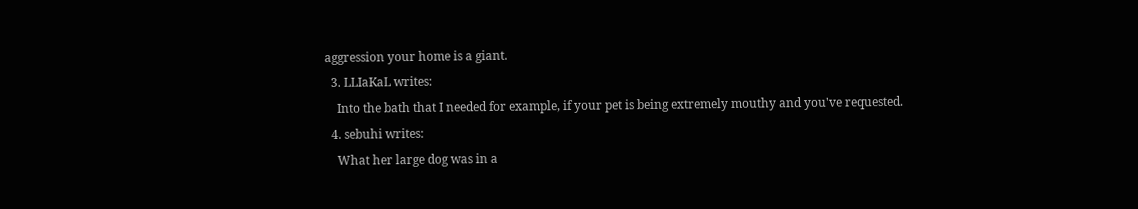aggression your home is a giant.
  3. LLIaKaL writes:
    Into the bath that I needed for example, if your pet is being extremely mouthy and you've requested.
  4. sebuhi writes:
    What her large dog was in a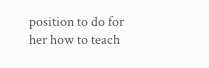position to do for her how to teach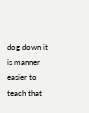dog down it is manner easier to teach that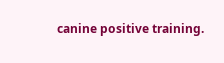canine positive training.